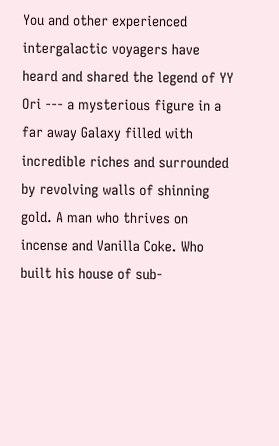You and other experienced intergalactic voyagers have heard and shared the legend of YY Ori --- a mysterious figure in a far away Galaxy filled with incredible riches and surrounded by revolving walls of shinning gold. A man who thrives on incense and Vanilla Coke. Who built his house of sub-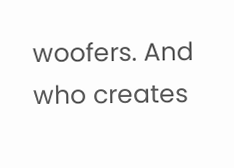woofers. And who creates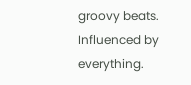groovy beats. Influenced by everything.